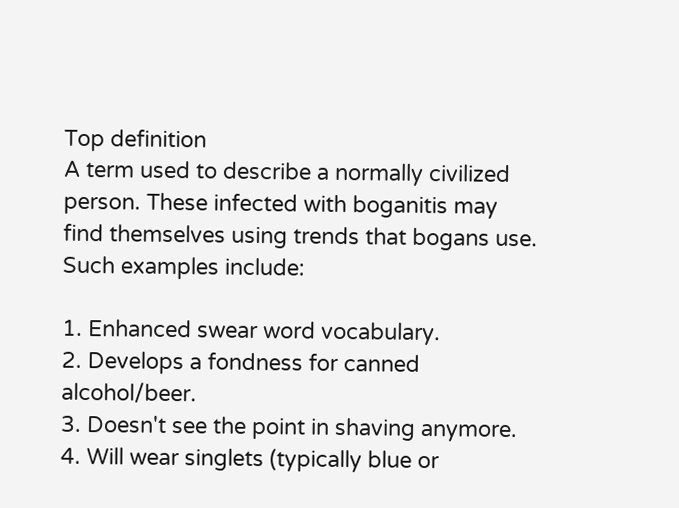Top definition
A term used to describe a normally civilized person. These infected with boganitis may find themselves using trends that bogans use. Such examples include:

1. Enhanced swear word vocabulary.
2. Develops a fondness for canned alcohol/beer.
3. Doesn't see the point in shaving anymore.
4. Will wear singlets (typically blue or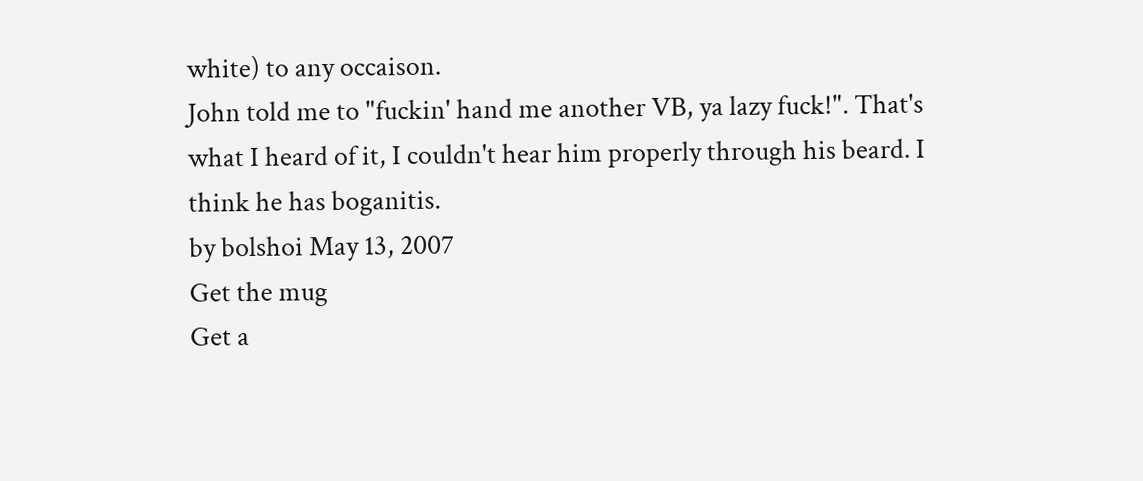white) to any occaison.
John told me to "fuckin' hand me another VB, ya lazy fuck!". That's what I heard of it, I couldn't hear him properly through his beard. I think he has boganitis.
by bolshoi May 13, 2007
Get the mug
Get a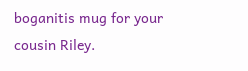boganitis mug for your cousin Riley.